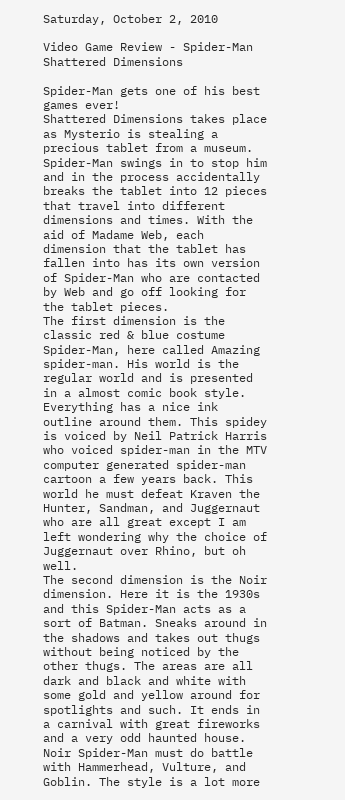Saturday, October 2, 2010

Video Game Review - Spider-Man Shattered Dimensions

Spider-Man gets one of his best games ever!
Shattered Dimensions takes place as Mysterio is stealing a precious tablet from a museum. Spider-Man swings in to stop him and in the process accidentally breaks the tablet into 12 pieces that travel into different dimensions and times. With the aid of Madame Web, each dimension that the tablet has fallen into has its own version of Spider-Man who are contacted by Web and go off looking for the tablet pieces.
The first dimension is the classic red & blue costume Spider-Man, here called Amazing spider-man. His world is the regular world and is presented in a almost comic book style. Everything has a nice ink outline around them. This spidey is voiced by Neil Patrick Harris who voiced spider-man in the MTV computer generated spider-man cartoon a few years back. This world he must defeat Kraven the Hunter, Sandman, and Juggernaut who are all great except I am left wondering why the choice of Juggernaut over Rhino, but oh well.
The second dimension is the Noir dimension. Here it is the 1930s and this Spider-Man acts as a sort of Batman. Sneaks around in the shadows and takes out thugs without being noticed by the other thugs. The areas are all dark and black and white with some gold and yellow around for spotlights and such. It ends in a carnival with great fireworks and a very odd haunted house. Noir Spider-Man must do battle with Hammerhead, Vulture, and Goblin. The style is a lot more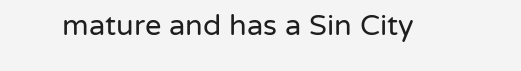mature and has a Sin City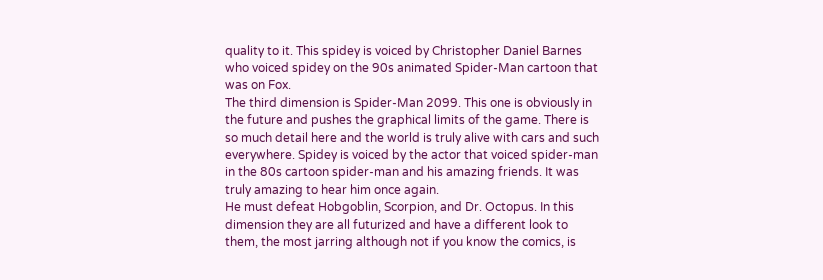quality to it. This spidey is voiced by Christopher Daniel Barnes who voiced spidey on the 90s animated Spider-Man cartoon that was on Fox.
The third dimension is Spider-Man 2099. This one is obviously in the future and pushes the graphical limits of the game. There is so much detail here and the world is truly alive with cars and such everywhere. Spidey is voiced by the actor that voiced spider-man in the 80s cartoon spider-man and his amazing friends. It was truly amazing to hear him once again.
He must defeat Hobgoblin, Scorpion, and Dr. Octopus. In this dimension they are all futurized and have a different look to them, the most jarring although not if you know the comics, is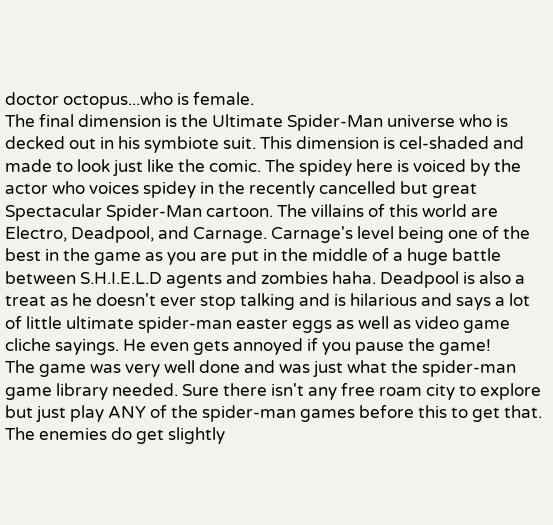doctor octopus...who is female.
The final dimension is the Ultimate Spider-Man universe who is decked out in his symbiote suit. This dimension is cel-shaded and made to look just like the comic. The spidey here is voiced by the actor who voices spidey in the recently cancelled but great Spectacular Spider-Man cartoon. The villains of this world are Electro, Deadpool, and Carnage. Carnage's level being one of the best in the game as you are put in the middle of a huge battle between S.H.I.E.L.D agents and zombies haha. Deadpool is also a treat as he doesn't ever stop talking and is hilarious and says a lot of little ultimate spider-man easter eggs as well as video game cliche sayings. He even gets annoyed if you pause the game!
The game was very well done and was just what the spider-man game library needed. Sure there isn't any free roam city to explore but just play ANY of the spider-man games before this to get that. The enemies do get slightly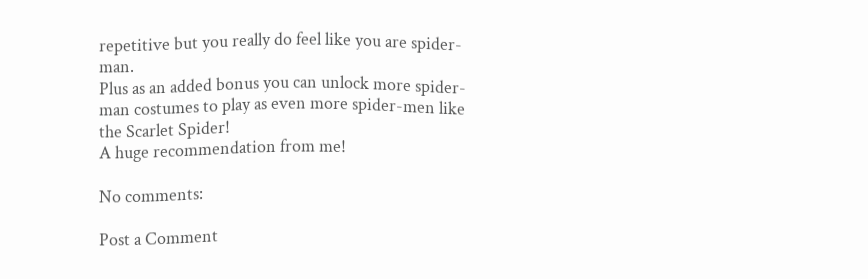repetitive but you really do feel like you are spider-man.
Plus as an added bonus you can unlock more spider-man costumes to play as even more spider-men like the Scarlet Spider!
A huge recommendation from me!

No comments:

Post a Comment